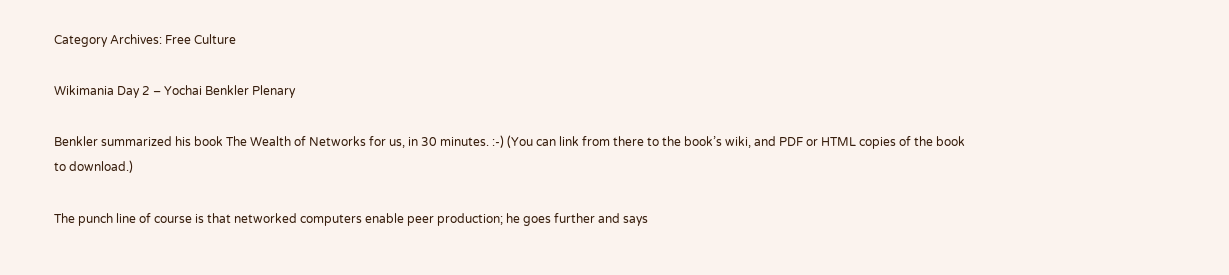Category Archives: Free Culture

Wikimania Day 2 – Yochai Benkler Plenary

Benkler summarized his book The Wealth of Networks for us, in 30 minutes. :-) (You can link from there to the book’s wiki, and PDF or HTML copies of the book to download.)

The punch line of course is that networked computers enable peer production; he goes further and says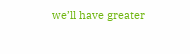we’ll have greater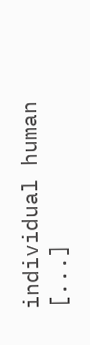individual human [...]